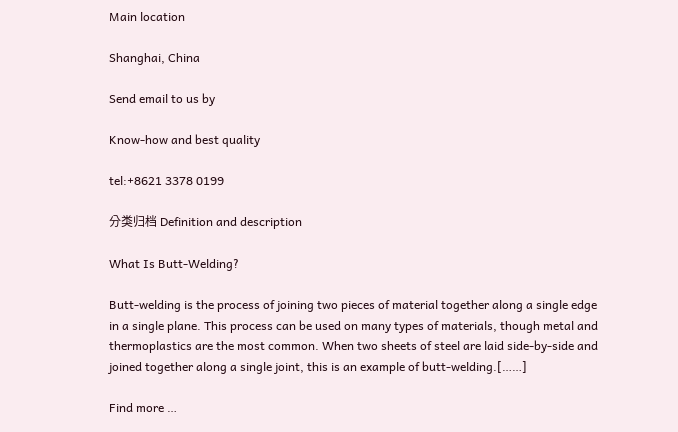Main location

Shanghai, China

Send email to us by

Know-how and best quality

tel:+8621 3378 0199

分类归档 Definition and description

What Is Butt-Welding?

Butt-welding is the process of joining two pieces of material together along a single edge in a single plane. This process can be used on many types of materials, though metal and thermoplastics are the most common. When two sheets of steel are laid side-by-side and joined together along a single joint, this is an example of butt-welding.[……]

Find more …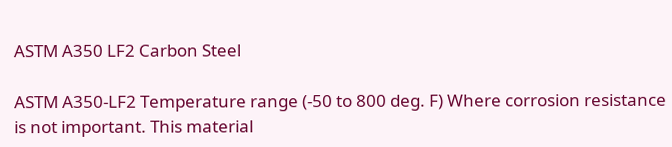ASTM A350 LF2 Carbon Steel

ASTM A350-LF2 Temperature range (-50 to 800 deg. F) Where corrosion resistance is not important. This material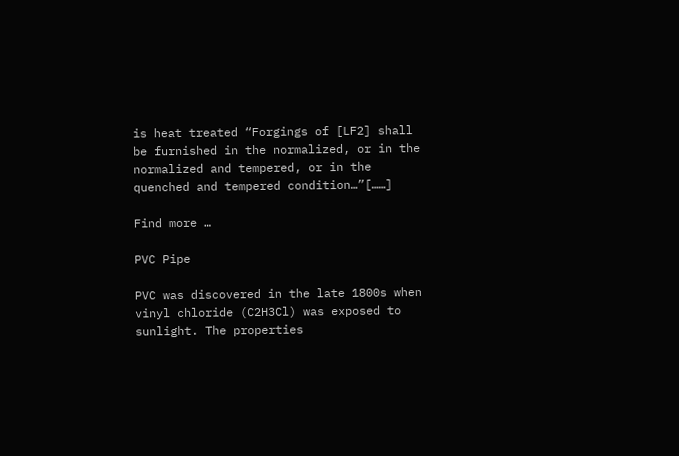is heat treated “Forgings of [LF2] shall be furnished in the normalized, or in the normalized and tempered, or in the quenched and tempered condition…”[……]

Find more …

PVC Pipe

PVC was discovered in the late 1800s when vinyl chloride (C2H3Cl) was exposed to sunlight. The properties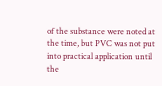of the substance were noted at the time, but PVC was not put into practical application until the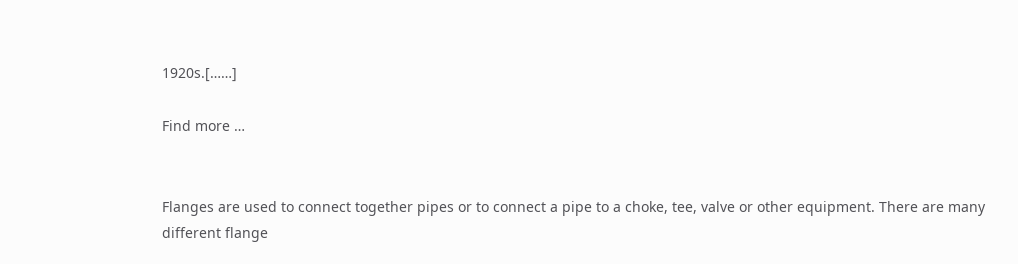1920s.[……]

Find more …


Flanges are used to connect together pipes or to connect a pipe to a choke, tee, valve or other equipment. There are many different flange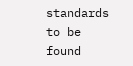standards to be found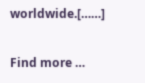worldwide.[……]

Find more …